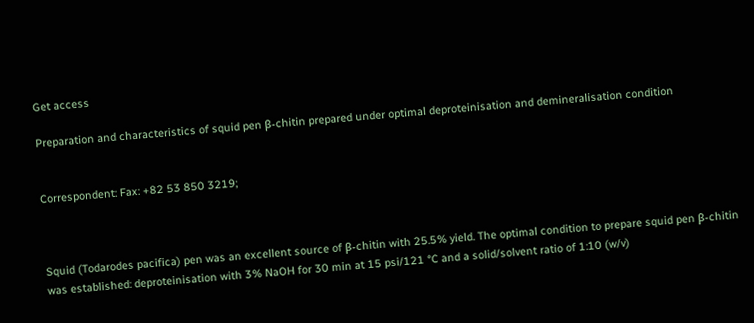Get access

Preparation and characteristics of squid pen β-chitin prepared under optimal deproteinisation and demineralisation condition


Correspondent: Fax: +82 53 850 3219;



Squid (Todarodes pacifica) pen was an excellent source of β-chitin with 25.5% yield. The optimal condition to prepare squid pen β-chitin was established: deproteinisation with 3% NaOH for 30 min at 15 psi/121 °C and a solid/solvent ratio of 1:10 (w/v)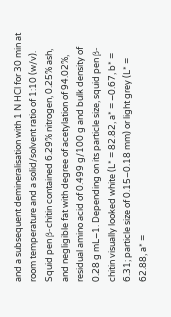and a subsequent demineralisation with 1 N HCl for 30 min at room temperature and a solid/solvent ratio of 1:10 (w/v). Squid pen β-chitin contained 6.29% nitrogen, 0.25% ash, and negligible fat with degree of acetylation of 94.02%, residual amino acid of 0.499 g/100 g and bulk density of 0.28 g mL−1. Depending on its particle size, squid pen β-chitin visually looked white (L* = 82.82, a* = −0.67, b* = 6.31; particle size of 0.15–0.18 mm) or light grey (L* = 62.88, a* =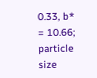0.33, b* = 10.66; particle size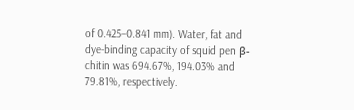of 0.425–0.841 mm). Water, fat and dye-binding capacity of squid pen β-chitin was 694.67%, 194.03% and 79.81%, respectively.